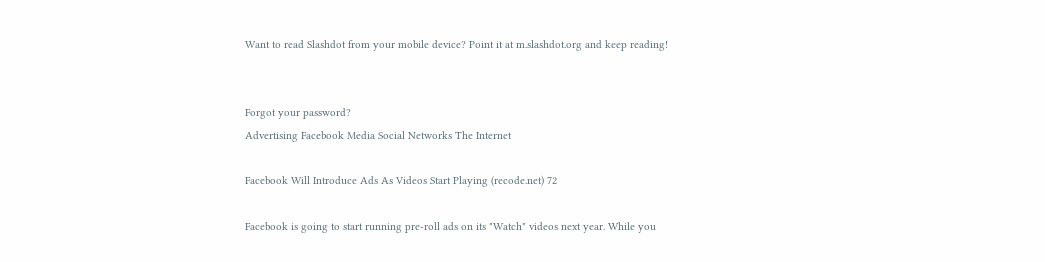Want to read Slashdot from your mobile device? Point it at m.slashdot.org and keep reading!


Forgot your password?
Advertising Facebook Media Social Networks The Internet

Facebook Will Introduce Ads As Videos Start Playing (recode.net) 72

Facebook is going to start running pre-roll ads on its "Watch" videos next year. While you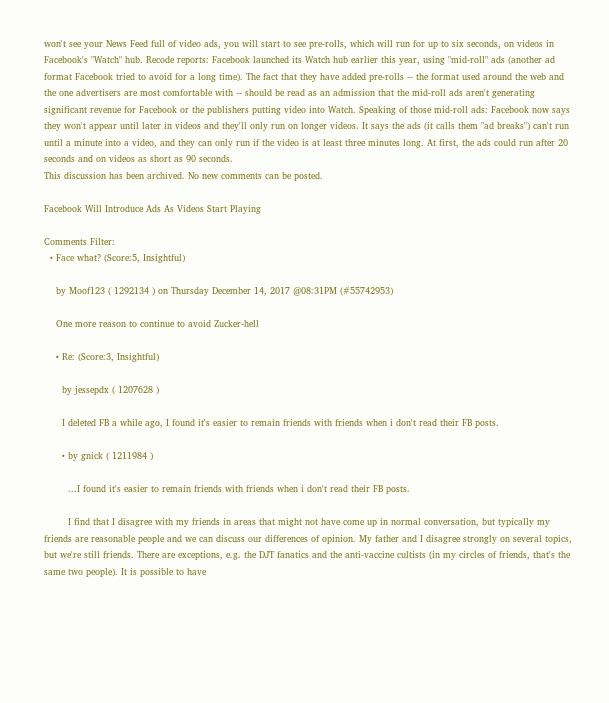won't see your News Feed full of video ads, you will start to see pre-rolls, which will run for up to six seconds, on videos in Facebook's "Watch" hub. Recode reports: Facebook launched its Watch hub earlier this year, using "mid-roll" ads (another ad format Facebook tried to avoid for a long time). The fact that they have added pre-rolls -- the format used around the web and the one advertisers are most comfortable with -- should be read as an admission that the mid-roll ads aren't generating significant revenue for Facebook or the publishers putting video into Watch. Speaking of those mid-roll ads: Facebook now says they won't appear until later in videos and they'll only run on longer videos. It says the ads (it calls them "ad breaks") can't run until a minute into a video, and they can only run if the video is at least three minutes long. At first, the ads could run after 20 seconds and on videos as short as 90 seconds.
This discussion has been archived. No new comments can be posted.

Facebook Will Introduce Ads As Videos Start Playing

Comments Filter:
  • Face what? (Score:5, Insightful)

    by Moof123 ( 1292134 ) on Thursday December 14, 2017 @08:31PM (#55742953)

    One more reason to continue to avoid Zucker-hell

    • Re: (Score:3, Insightful)

      by jessepdx ( 1207628 )

      I deleted FB a while ago, I found it's easier to remain friends with friends when i don't read their FB posts.

      • by gnick ( 1211984 )

        ...I found it's easier to remain friends with friends when i don't read their FB posts.

        I find that I disagree with my friends in areas that might not have come up in normal conversation, but typically my friends are reasonable people and we can discuss our differences of opinion. My father and I disagree strongly on several topics, but we're still friends. There are exceptions, e.g. the DJT fanatics and the anti-vaccine cultists (in my circles of friends, that's the same two people). It is possible to have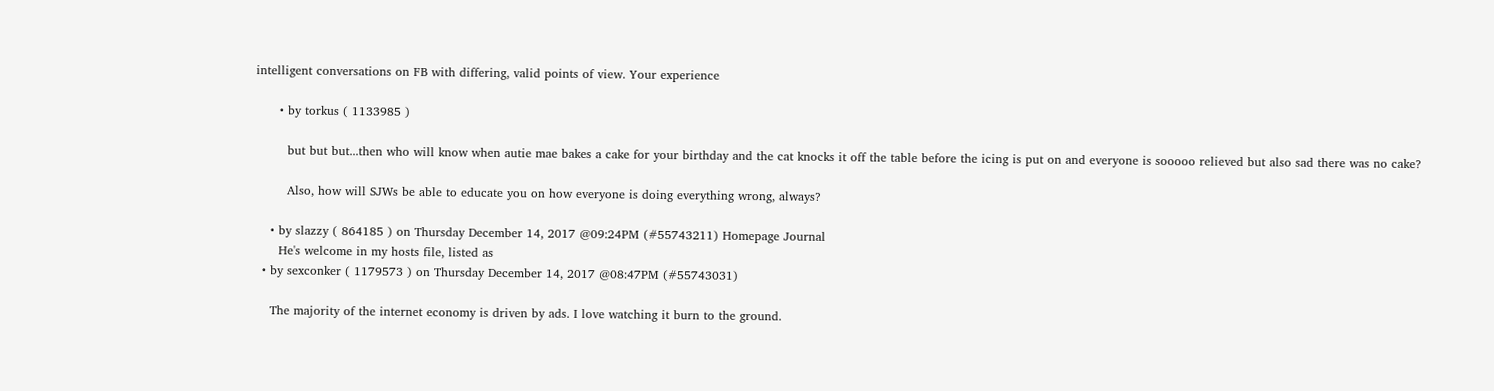intelligent conversations on FB with differing, valid points of view. Your experience

      • by torkus ( 1133985 )

        but but but...then who will know when autie mae bakes a cake for your birthday and the cat knocks it off the table before the icing is put on and everyone is sooooo relieved but also sad there was no cake?

        Also, how will SJWs be able to educate you on how everyone is doing everything wrong, always?

    • by slazzy ( 864185 ) on Thursday December 14, 2017 @09:24PM (#55743211) Homepage Journal
      He's welcome in my hosts file, listed as
  • by sexconker ( 1179573 ) on Thursday December 14, 2017 @08:47PM (#55743031)

    The majority of the internet economy is driven by ads. I love watching it burn to the ground.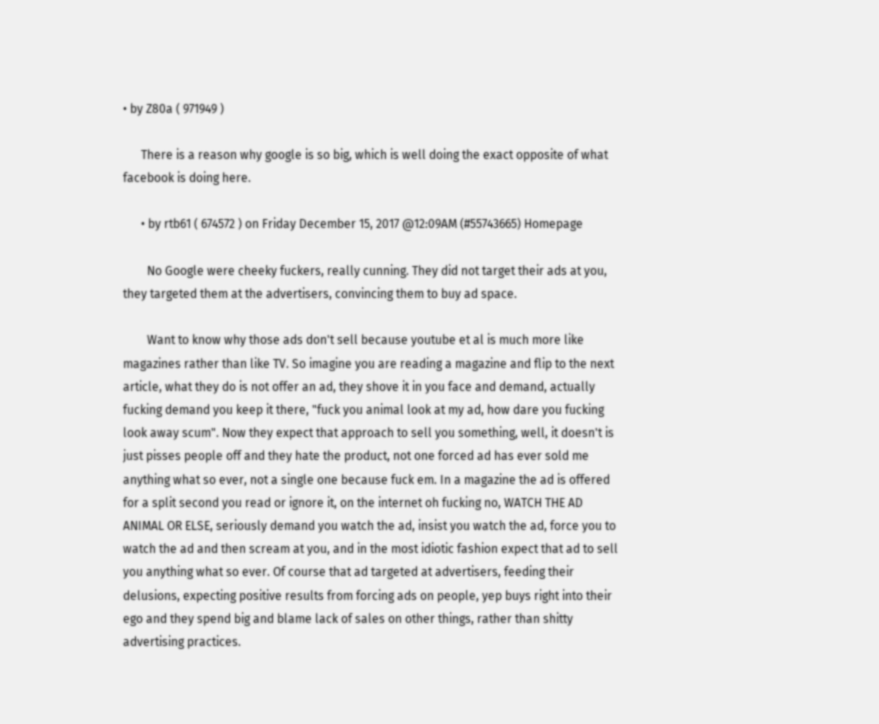• by Z80a ( 971949 )

      There is a reason why google is so big, which is well doing the exact opposite of what facebook is doing here.

      • by rtb61 ( 674572 ) on Friday December 15, 2017 @12:09AM (#55743665) Homepage

        No Google were cheeky fuckers, really cunning. They did not target their ads at you, they targeted them at the advertisers, convincing them to buy ad space.

        Want to know why those ads don't sell because youtube et al is much more like magazines rather than like TV. So imagine you are reading a magazine and flip to the next article, what they do is not offer an ad, they shove it in you face and demand, actually fucking demand you keep it there, "fuck you animal look at my ad, how dare you fucking look away scum". Now they expect that approach to sell you something, well, it doesn't is just pisses people off and they hate the product, not one forced ad has ever sold me anything what so ever, not a single one because fuck em. In a magazine the ad is offered for a split second you read or ignore it, on the internet oh fucking no, WATCH THE AD ANIMAL OR ELSE, seriously demand you watch the ad, insist you watch the ad, force you to watch the ad and then scream at you, and in the most idiotic fashion expect that ad to sell you anything what so ever. Of course that ad targeted at advertisers, feeding their delusions, expecting positive results from forcing ads on people, yep buys right into their ego and they spend big and blame lack of sales on other things, rather than shitty advertising practices.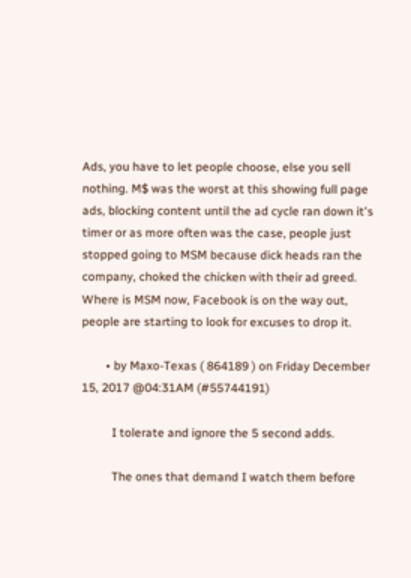Ads, you have to let people choose, else you sell nothing. M$ was the worst at this showing full page ads, blocking content until the ad cycle ran down it's timer or as more often was the case, people just stopped going to MSM because dick heads ran the company, choked the chicken with their ad greed. Where is MSM now, Facebook is on the way out, people are starting to look for excuses to drop it.

        • by Maxo-Texas ( 864189 ) on Friday December 15, 2017 @04:31AM (#55744191)

          I tolerate and ignore the 5 second adds.

          The ones that demand I watch them before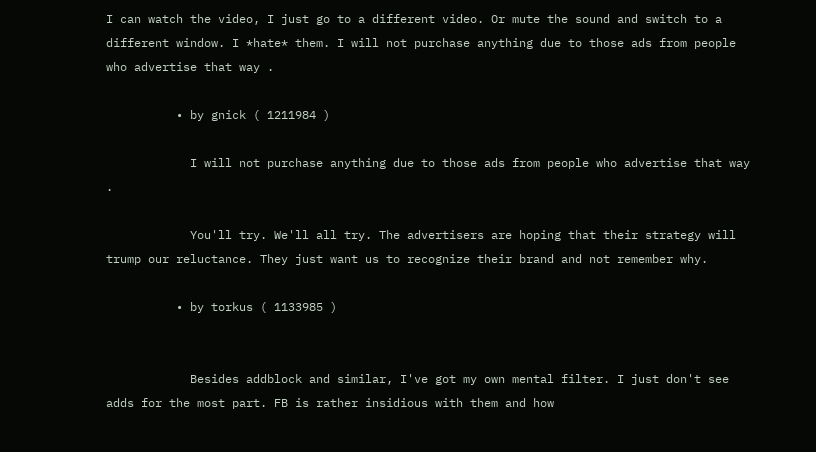I can watch the video, I just go to a different video. Or mute the sound and switch to a different window. I *hate* them. I will not purchase anything due to those ads from people who advertise that way .

          • by gnick ( 1211984 )

            I will not purchase anything due to those ads from people who advertise that way .

            You'll try. We'll all try. The advertisers are hoping that their strategy will trump our reluctance. They just want us to recognize their brand and not remember why.

          • by torkus ( 1133985 )


            Besides addblock and similar, I've got my own mental filter. I just don't see adds for the most part. FB is rather insidious with them and how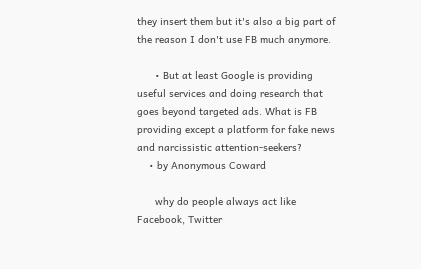they insert them but it's also a big part of the reason I don't use FB much anymore.

      • But at least Google is providing useful services and doing research that goes beyond targeted ads. What is FB providing except a platform for fake news and narcissistic attention-seekers?
    • by Anonymous Coward

      why do people always act like Facebook, Twitter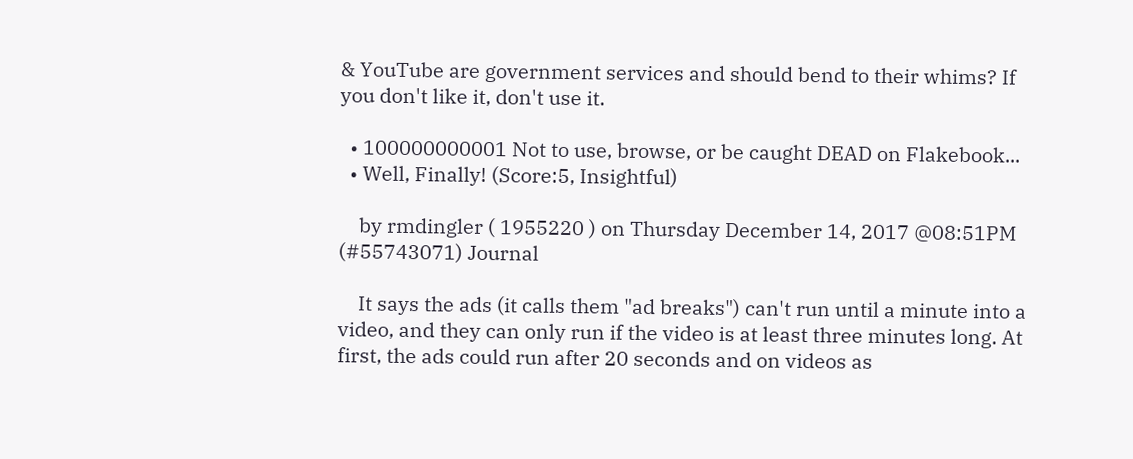& YouTube are government services and should bend to their whims? If you don't like it, don't use it.

  • 100000000001 Not to use, browse, or be caught DEAD on Flakebook...
  • Well, Finally! (Score:5, Insightful)

    by rmdingler ( 1955220 ) on Thursday December 14, 2017 @08:51PM (#55743071) Journal

    It says the ads (it calls them "ad breaks") can't run until a minute into a video, and they can only run if the video is at least three minutes long. At first, the ads could run after 20 seconds and on videos as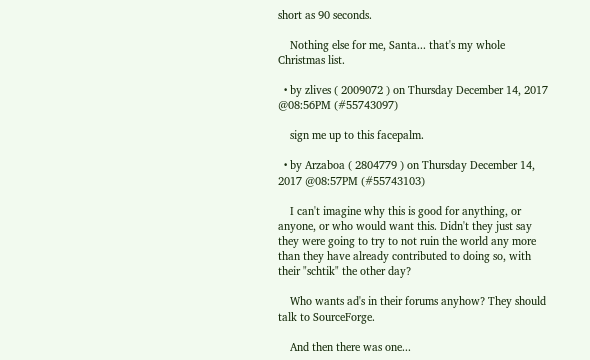short as 90 seconds.

    Nothing else for me, Santa... that's my whole Christmas list.

  • by zlives ( 2009072 ) on Thursday December 14, 2017 @08:56PM (#55743097)

    sign me up to this facepalm.

  • by Arzaboa ( 2804779 ) on Thursday December 14, 2017 @08:57PM (#55743103)

    I can't imagine why this is good for anything, or anyone, or who would want this. Didn't they just say they were going to try to not ruin the world any more than they have already contributed to doing so, with their "schtik" the other day?

    Who wants ad's in their forums anyhow? They should talk to SourceForge.

    And then there was one...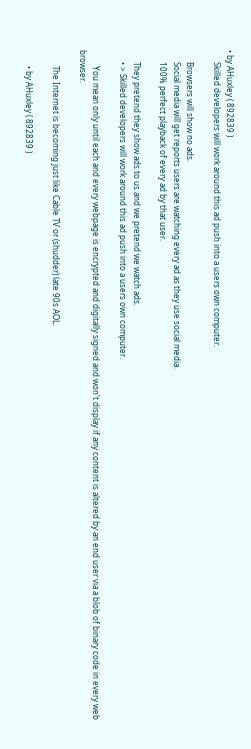• by AHuxley ( 892839 )
      Skilled developers will work around this ad push into a users own computer.

      Browsers will show no ads.
      Social media will get reports users are watching every ad as they use social media.
      100% perfect playback of every ad by that user.

      They pretend they show ads to us and we pretend we watch ads.
      • > Skilled developers will work around this ad push into a users own computer.

        You mean only until each and every webpage is encrypted and digitally signed and won't display if any content is altered by an end user via a blob of binary code in every web browser.

        The Internet is becoming just like Cable TV or (shudder) late 90s AOL.

        • by AHuxley ( 892839 )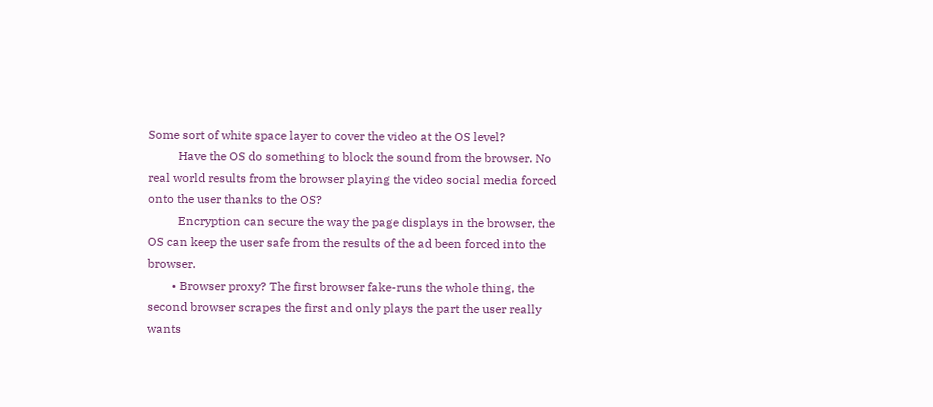Some sort of white space layer to cover the video at the OS level?
          Have the OS do something to block the sound from the browser. No real world results from the browser playing the video social media forced onto the user thanks to the OS?
          Encryption can secure the way the page displays in the browser, the OS can keep the user safe from the results of the ad been forced into the browser.
        • Browser proxy? The first browser fake-runs the whole thing, the second browser scrapes the first and only plays the part the user really wants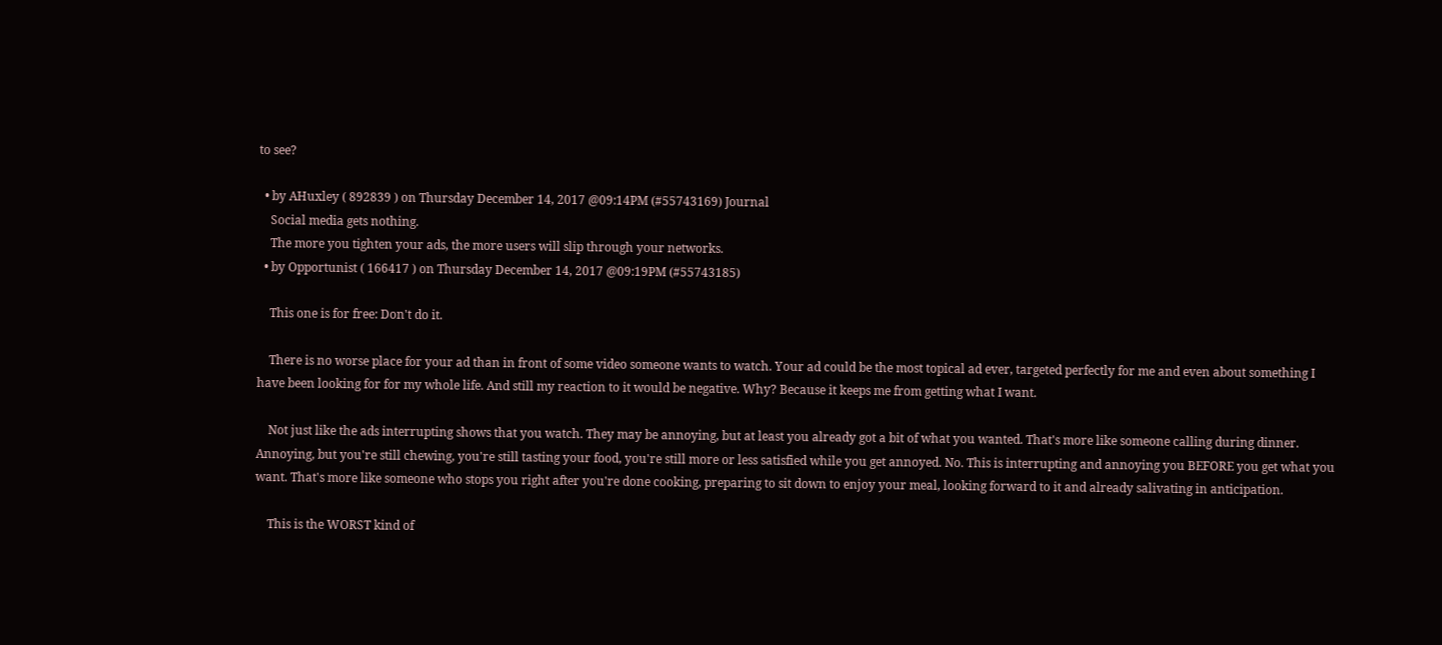to see?

  • by AHuxley ( 892839 ) on Thursday December 14, 2017 @09:14PM (#55743169) Journal
    Social media gets nothing.
    The more you tighten your ads, the more users will slip through your networks.
  • by Opportunist ( 166417 ) on Thursday December 14, 2017 @09:19PM (#55743185)

    This one is for free: Don't do it.

    There is no worse place for your ad than in front of some video someone wants to watch. Your ad could be the most topical ad ever, targeted perfectly for me and even about something I have been looking for for my whole life. And still my reaction to it would be negative. Why? Because it keeps me from getting what I want.

    Not just like the ads interrupting shows that you watch. They may be annoying, but at least you already got a bit of what you wanted. That's more like someone calling during dinner. Annoying, but you're still chewing, you're still tasting your food, you're still more or less satisfied while you get annoyed. No. This is interrupting and annoying you BEFORE you get what you want. That's more like someone who stops you right after you're done cooking, preparing to sit down to enjoy your meal, looking forward to it and already salivating in anticipation.

    This is the WORST kind of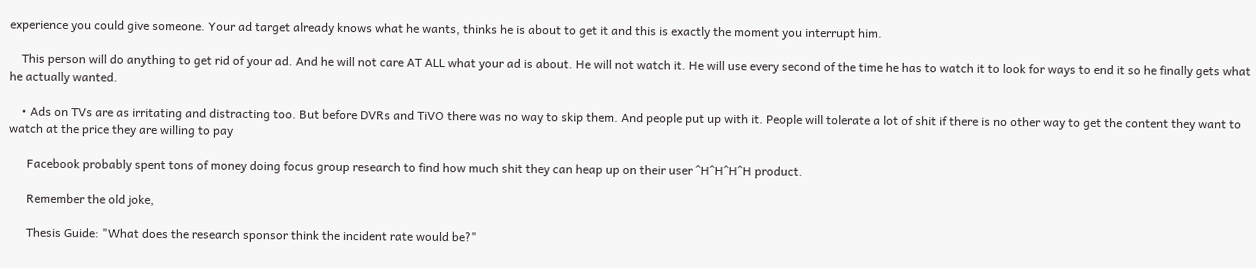experience you could give someone. Your ad target already knows what he wants, thinks he is about to get it and this is exactly the moment you interrupt him.

    This person will do anything to get rid of your ad. And he will not care AT ALL what your ad is about. He will not watch it. He will use every second of the time he has to watch it to look for ways to end it so he finally gets what he actually wanted.

    • Ads on TVs are as irritating and distracting too. But before DVRs and TiVO there was no way to skip them. And people put up with it. People will tolerate a lot of shit if there is no other way to get the content they want to watch at the price they are willing to pay

      Facebook probably spent tons of money doing focus group research to find how much shit they can heap up on their user ^H^H^H^H product.

      Remember the old joke,

      Thesis Guide: "What does the research sponsor think the incident rate would be?"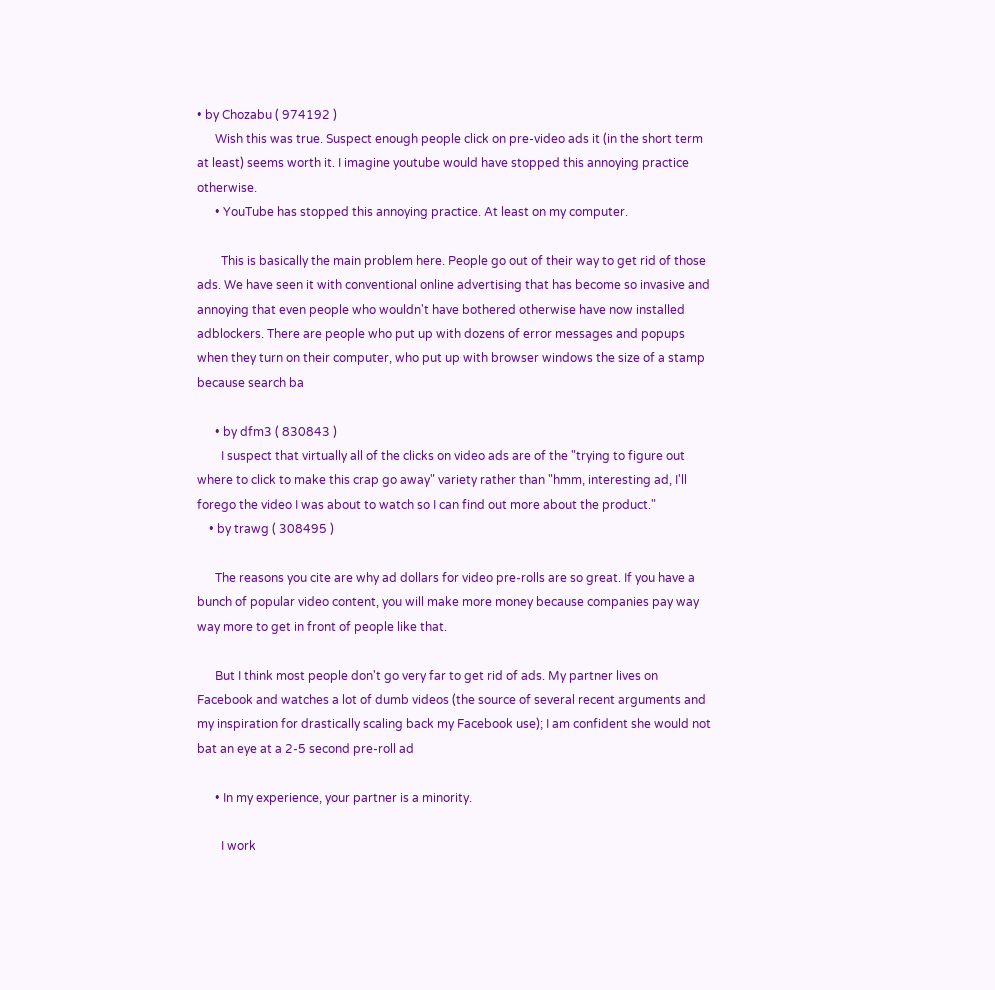• by Chozabu ( 974192 )
      Wish this was true. Suspect enough people click on pre-video ads it (in the short term at least) seems worth it. I imagine youtube would have stopped this annoying practice otherwise.
      • YouTube has stopped this annoying practice. At least on my computer.

        This is basically the main problem here. People go out of their way to get rid of those ads. We have seen it with conventional online advertising that has become so invasive and annoying that even people who wouldn't have bothered otherwise have now installed adblockers. There are people who put up with dozens of error messages and popups when they turn on their computer, who put up with browser windows the size of a stamp because search ba

      • by dfm3 ( 830843 )
        I suspect that virtually all of the clicks on video ads are of the "trying to figure out where to click to make this crap go away" variety rather than "hmm, interesting ad, I'll forego the video I was about to watch so I can find out more about the product."
    • by trawg ( 308495 )

      The reasons you cite are why ad dollars for video pre-rolls are so great. If you have a bunch of popular video content, you will make more money because companies pay way way more to get in front of people like that.

      But I think most people don't go very far to get rid of ads. My partner lives on Facebook and watches a lot of dumb videos (the source of several recent arguments and my inspiration for drastically scaling back my Facebook use); I am confident she would not bat an eye at a 2-5 second pre-roll ad

      • In my experience, your partner is a minority.

        I work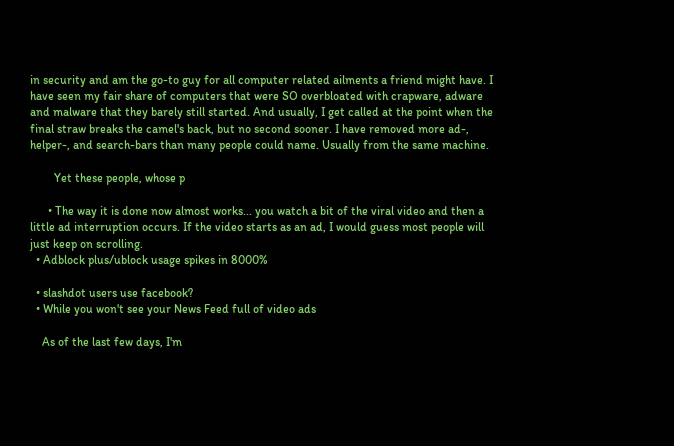in security and am the go-to guy for all computer related ailments a friend might have. I have seen my fair share of computers that were SO overbloated with crapware, adware and malware that they barely still started. And usually, I get called at the point when the final straw breaks the camel's back, but no second sooner. I have removed more ad-, helper-, and search-bars than many people could name. Usually from the same machine.

        Yet these people, whose p

      • The way it is done now almost works... you watch a bit of the viral video and then a little ad interruption occurs. If the video starts as an ad, I would guess most people will just keep on scrolling.
  • Adblock plus/ublock usage spikes in 8000%

  • slashdot users use facebook?
  • While you won't see your News Feed full of video ads

    As of the last few days, I'm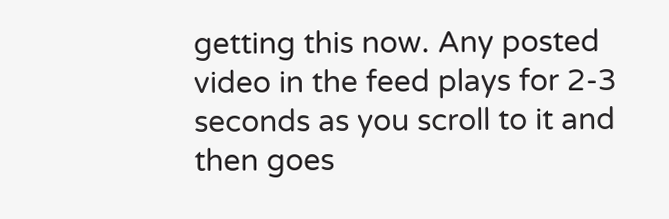getting this now. Any posted video in the feed plays for 2-3 seconds as you scroll to it and then goes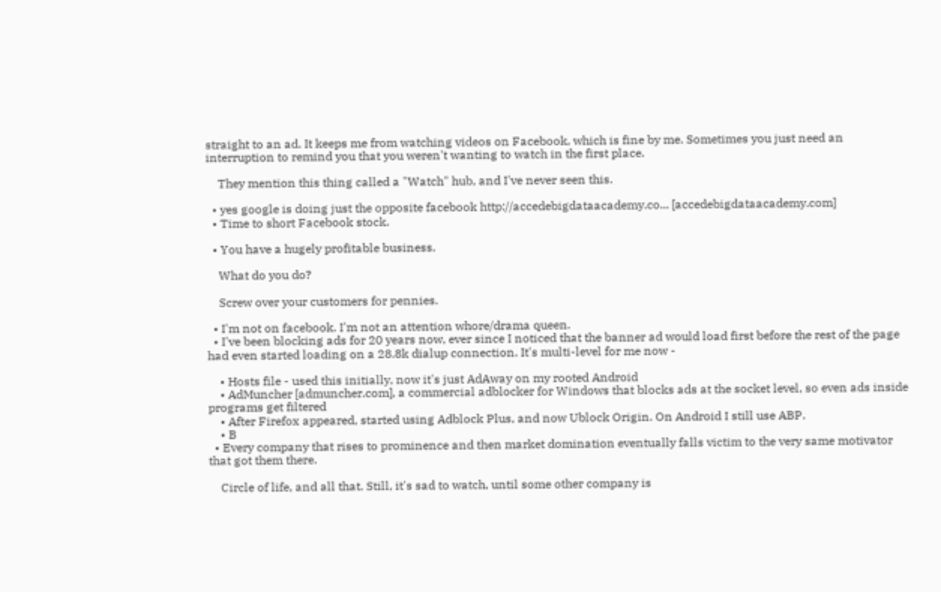straight to an ad. It keeps me from watching videos on Facebook, which is fine by me. Sometimes you just need an interruption to remind you that you weren't wanting to watch in the first place.

    They mention this thing called a "Watch" hub, and I've never seen this.

  • yes google is doing just the opposite facebook http://accedebigdataacademy.co... [accedebigdataacademy.com]
  • Time to short Facebook stock.

  • You have a hugely profitable business.

    What do you do?

    Screw over your customers for pennies.

  • I'm not on facebook. I'm not an attention whore/drama queen.
  • I've been blocking ads for 20 years now, ever since I noticed that the banner ad would load first before the rest of the page had even started loading on a 28.8k dialup connection. It's multi-level for me now -

    • Hosts file - used this initially, now it's just AdAway on my rooted Android
    • AdMuncher [admuncher.com], a commercial adblocker for Windows that blocks ads at the socket level, so even ads inside programs get filtered
    • After Firefox appeared, started using Adblock Plus, and now Ublock Origin. On Android I still use ABP.
    • B
  • Every company that rises to prominence and then market domination eventually falls victim to the very same motivator that got them there.

    Circle of life, and all that. Still, it's sad to watch, until some other company is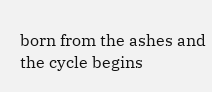born from the ashes and the cycle begins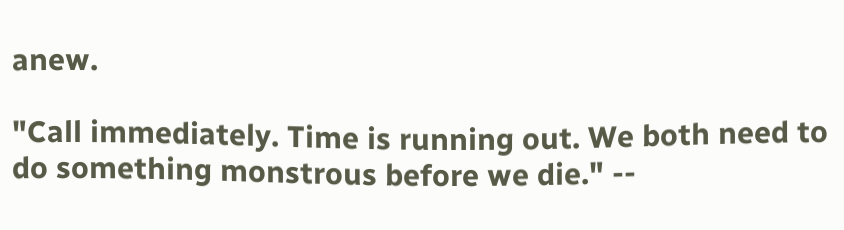anew.

"Call immediately. Time is running out. We both need to do something monstrous before we die." --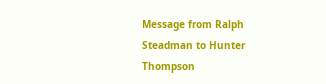Message from Ralph Steadman to Hunter Thompson